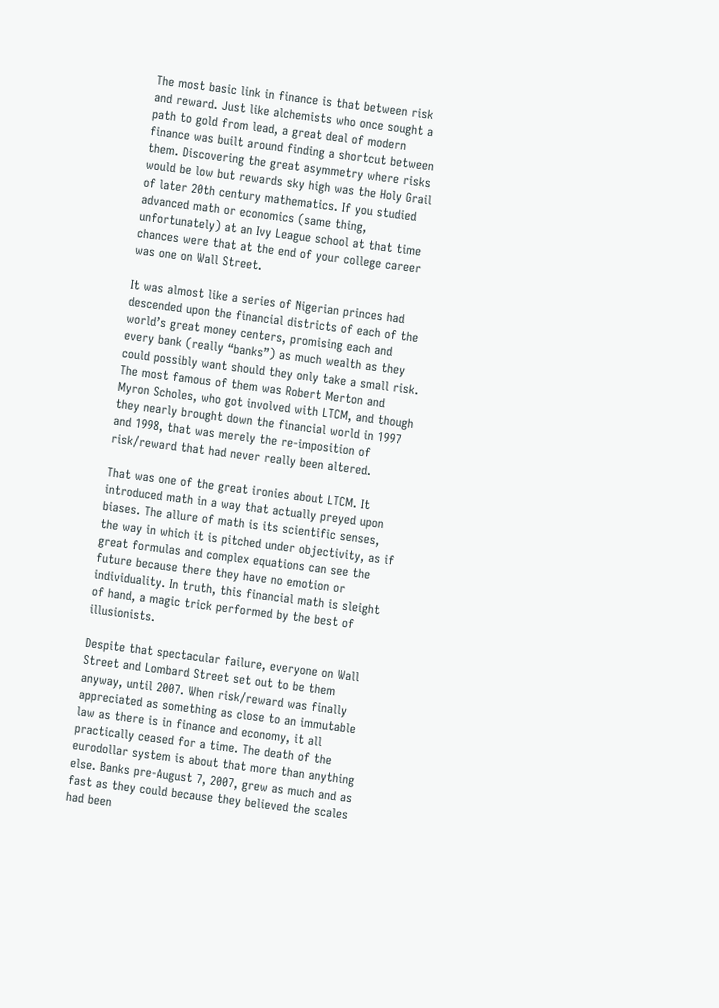The most basic link in finance is that between risk and reward. Just like alchemists who once sought a path to gold from lead, a great deal of modern finance was built around finding a shortcut between them. Discovering the great asymmetry where risks would be low but rewards sky high was the Holy Grail of later 20th century mathematics. If you studied advanced math or economics (same thing, unfortunately) at an Ivy League school at that time chances were that at the end of your college career was one on Wall Street.

It was almost like a series of Nigerian princes had descended upon the financial districts of each of the world’s great money centers, promising each and every bank (really “banks”) as much wealth as they could possibly want should they only take a small risk. The most famous of them was Robert Merton and Myron Scholes, who got involved with LTCM, and though they nearly brought down the financial world in 1997 and 1998, that was merely the re-imposition of risk/reward that had never really been altered.

That was one of the great ironies about LTCM. It introduced math in a way that actually preyed upon biases. The allure of math is its scientific senses, the way in which it is pitched under objectivity, as if great formulas and complex equations can see the future because there they have no emotion or individuality. In truth, this financial math is sleight of hand, a magic trick performed by the best of illusionists.

Despite that spectacular failure, everyone on Wall Street and Lombard Street set out to be them anyway, until 2007. When risk/reward was finally appreciated as something as close to an immutable law as there is in finance and economy, it all practically ceased for a time. The death of the eurodollar system is about that more than anything else. Banks pre-August 7, 2007, grew as much and as fast as they could because they believed the scales had been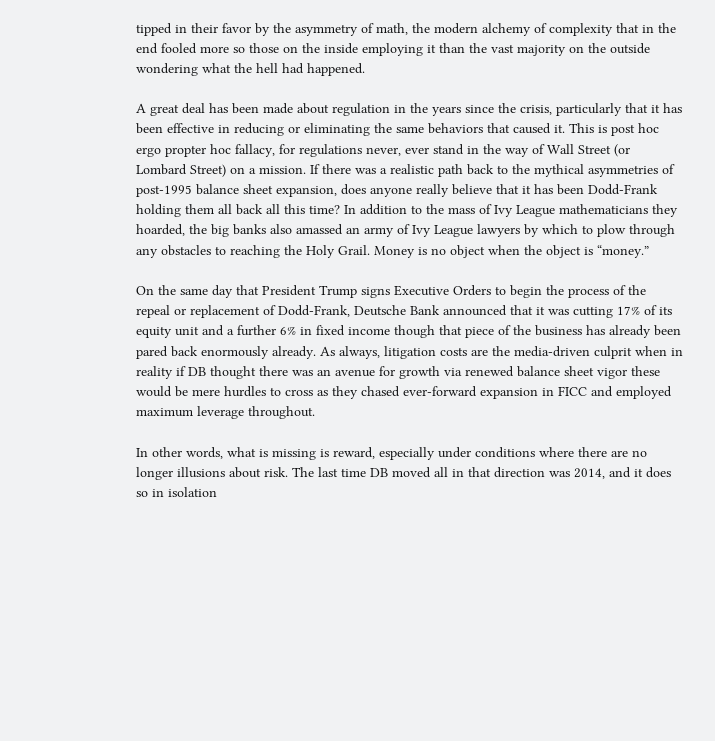tipped in their favor by the asymmetry of math, the modern alchemy of complexity that in the end fooled more so those on the inside employing it than the vast majority on the outside wondering what the hell had happened.

A great deal has been made about regulation in the years since the crisis, particularly that it has been effective in reducing or eliminating the same behaviors that caused it. This is post hoc ergo propter hoc fallacy, for regulations never, ever stand in the way of Wall Street (or Lombard Street) on a mission. If there was a realistic path back to the mythical asymmetries of post-1995 balance sheet expansion, does anyone really believe that it has been Dodd-Frank holding them all back all this time? In addition to the mass of Ivy League mathematicians they hoarded, the big banks also amassed an army of Ivy League lawyers by which to plow through any obstacles to reaching the Holy Grail. Money is no object when the object is “money.”

On the same day that President Trump signs Executive Orders to begin the process of the repeal or replacement of Dodd-Frank, Deutsche Bank announced that it was cutting 17% of its equity unit and a further 6% in fixed income though that piece of the business has already been pared back enormously already. As always, litigation costs are the media-driven culprit when in reality if DB thought there was an avenue for growth via renewed balance sheet vigor these would be mere hurdles to cross as they chased ever-forward expansion in FICC and employed maximum leverage throughout.

In other words, what is missing is reward, especially under conditions where there are no longer illusions about risk. The last time DB moved all in that direction was 2014, and it does so in isolation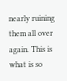nearly ruining them all over again. This is what is so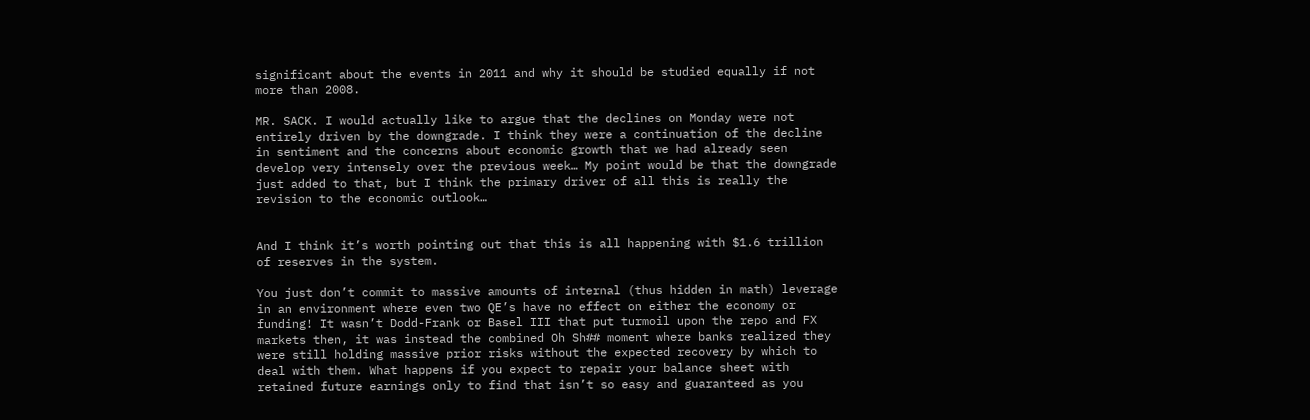significant about the events in 2011 and why it should be studied equally if not more than 2008.

MR. SACK. I would actually like to argue that the declines on Monday were not entirely driven by the downgrade. I think they were a continuation of the decline in sentiment and the concerns about economic growth that we had already seen develop very intensely over the previous week… My point would be that the downgrade just added to that, but I think the primary driver of all this is really the revision to the economic outlook…


And I think it’s worth pointing out that this is all happening with $1.6 trillion of reserves in the system.

You just don’t commit to massive amounts of internal (thus hidden in math) leverage in an environment where even two QE’s have no effect on either the economy or funding! It wasn’t Dodd-Frank or Basel III that put turmoil upon the repo and FX markets then, it was instead the combined Oh Sh## moment where banks realized they were still holding massive prior risks without the expected recovery by which to deal with them. What happens if you expect to repair your balance sheet with retained future earnings only to find that isn’t so easy and guaranteed as you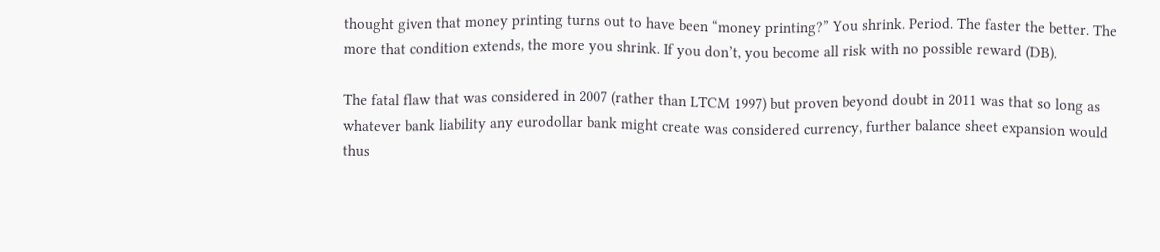thought given that money printing turns out to have been “money printing?” You shrink. Period. The faster the better. The more that condition extends, the more you shrink. If you don’t, you become all risk with no possible reward (DB).

The fatal flaw that was considered in 2007 (rather than LTCM 1997) but proven beyond doubt in 2011 was that so long as whatever bank liability any eurodollar bank might create was considered currency, further balance sheet expansion would thus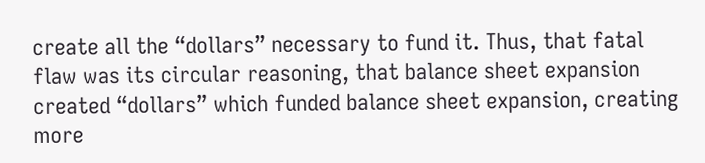create all the “dollars” necessary to fund it. Thus, that fatal flaw was its circular reasoning, that balance sheet expansion created “dollars” which funded balance sheet expansion, creating more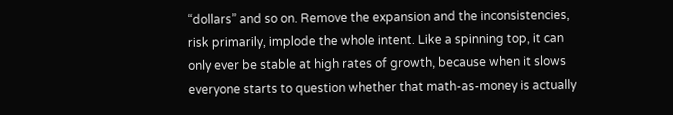“dollars” and so on. Remove the expansion and the inconsistencies, risk primarily, implode the whole intent. Like a spinning top, it can only ever be stable at high rates of growth, because when it slows everyone starts to question whether that math-as-money is actually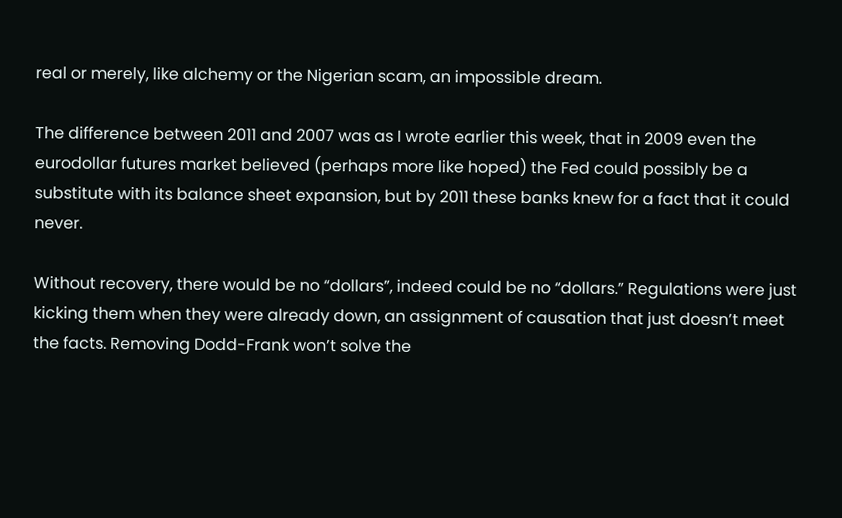real or merely, like alchemy or the Nigerian scam, an impossible dream.

The difference between 2011 and 2007 was as I wrote earlier this week, that in 2009 even the eurodollar futures market believed (perhaps more like hoped) the Fed could possibly be a substitute with its balance sheet expansion, but by 2011 these banks knew for a fact that it could never.

Without recovery, there would be no “dollars”, indeed could be no “dollars.” Regulations were just kicking them when they were already down, an assignment of causation that just doesn’t meet the facts. Removing Dodd-Frank won’t solve the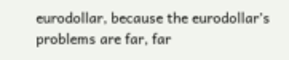eurodollar, because the eurodollar’s problems are far, far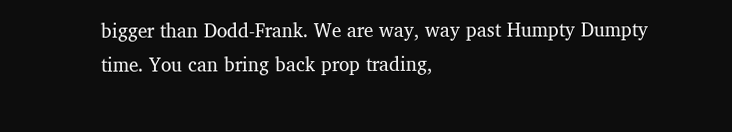bigger than Dodd-Frank. We are way, way past Humpty Dumpty time. You can bring back prop trading,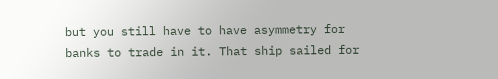but you still have to have asymmetry for banks to trade in it. That ship sailed for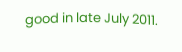good in late July 2011.